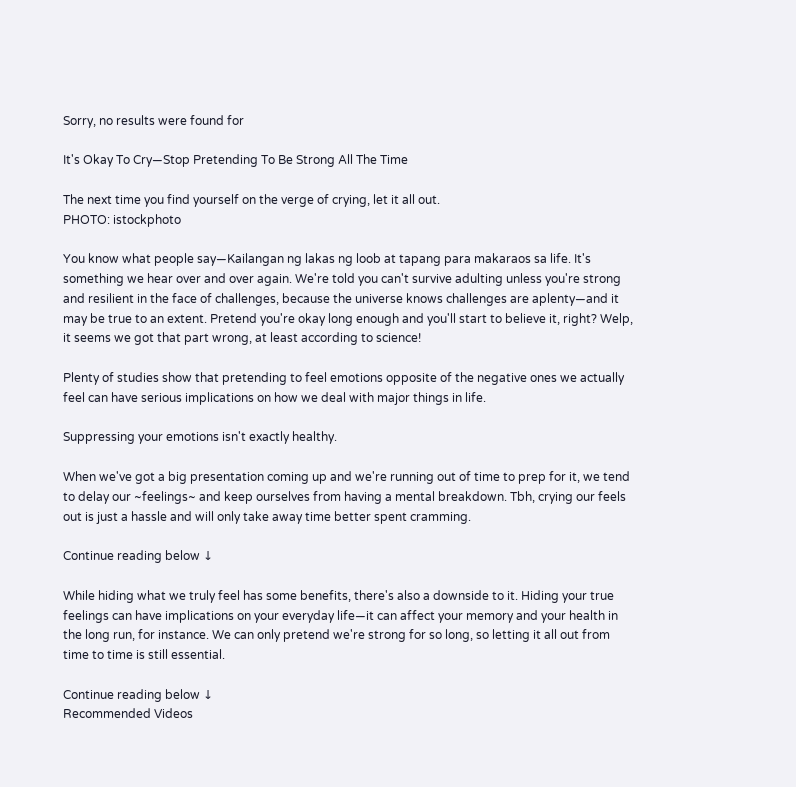Sorry, no results were found for

It's Okay To Cry—Stop Pretending To Be Strong All The Time

The next time you find yourself on the verge of crying, let it all out.
PHOTO: istockphoto

You know what people say—Kailangan ng lakas ng loob at tapang para makaraos sa life. It's something we hear over and over again. We're told you can't survive adulting unless you're strong and resilient in the face of challenges, because the universe knows challenges are aplenty—and it may be true to an extent. Pretend you're okay long enough and you'll start to believe it, right? Welp, it seems we got that part wrong, at least according to science!

Plenty of studies show that pretending to feel emotions opposite of the negative ones we actually feel can have serious implications on how we deal with major things in life.

Suppressing your emotions isn't exactly healthy.

When we've got a big presentation coming up and we're running out of time to prep for it, we tend to delay our ~feelings~ and keep ourselves from having a mental breakdown. Tbh, crying our feels out is just a hassle and will only take away time better spent cramming.

Continue reading below ↓

While hiding what we truly feel has some benefits, there's also a downside to it. Hiding your true feelings can have implications on your everyday life—it can affect your memory and your health in the long run, for instance. We can only pretend we're strong for so long, so letting it all out from time to time is still essential.

Continue reading below ↓
Recommended Videos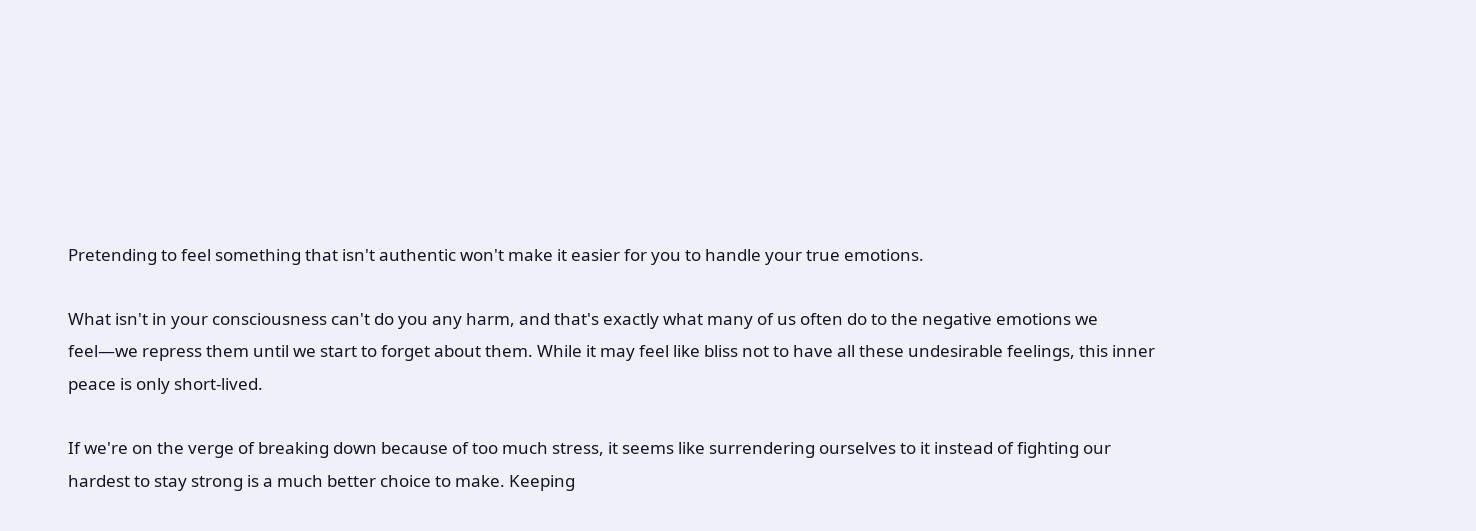Pretending to feel something that isn't authentic won't make it easier for you to handle your true emotions.

What isn't in your consciousness can't do you any harm, and that's exactly what many of us often do to the negative emotions we feel—we repress them until we start to forget about them. While it may feel like bliss not to have all these undesirable feelings, this inner peace is only short-lived.

If we're on the verge of breaking down because of too much stress, it seems like surrendering ourselves to it instead of fighting our hardest to stay strong is a much better choice to make. Keeping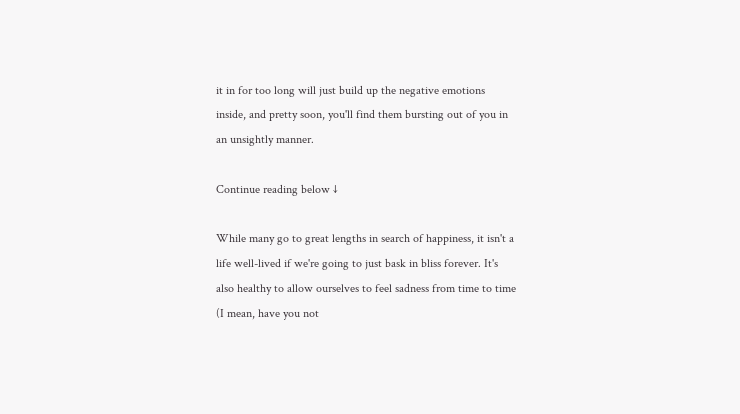it in for too long will just build up the negative emotions inside, and pretty soon, you'll find them bursting out of you in an unsightly manner.

Continue reading below ↓

While many go to great lengths in search of happiness, it isn't a life well-lived if we're going to just bask in bliss forever. It's also healthy to allow ourselves to feel sadness from time to time (I mean, have you not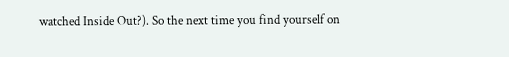watched Inside Out?). So the next time you find yourself on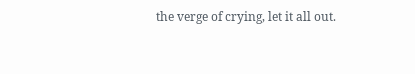the verge of crying, let it all out.